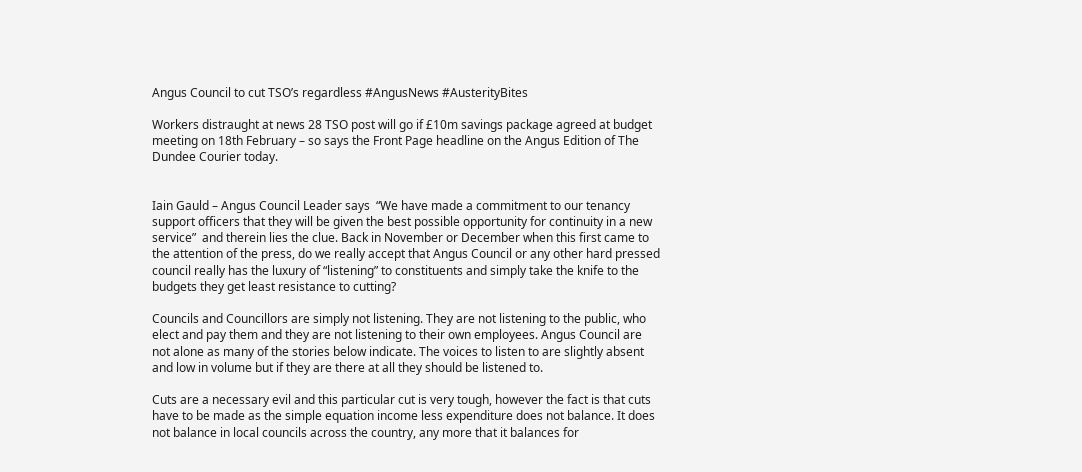Angus Council to cut TSO’s regardless #AngusNews #AusterityBites

Workers distraught at news 28 TSO post will go if £10m savings package agreed at budget meeting on 18th February – so says the Front Page headline on the Angus Edition of The Dundee Courier today.


Iain Gauld – Angus Council Leader says  “We have made a commitment to our tenancy support officers that they will be given the best possible opportunity for continuity in a new service”  and therein lies the clue. Back in November or December when this first came to the attention of the press, do we really accept that Angus Council or any other hard pressed council really has the luxury of “listening” to constituents and simply take the knife to the budgets they get least resistance to cutting?

Councils and Councillors are simply not listening. They are not listening to the public, who elect and pay them and they are not listening to their own employees. Angus Council are not alone as many of the stories below indicate. The voices to listen to are slightly absent and low in volume but if they are there at all they should be listened to.

Cuts are a necessary evil and this particular cut is very tough, however the fact is that cuts have to be made as the simple equation income less expenditure does not balance. It does not balance in local councils across the country, any more that it balances for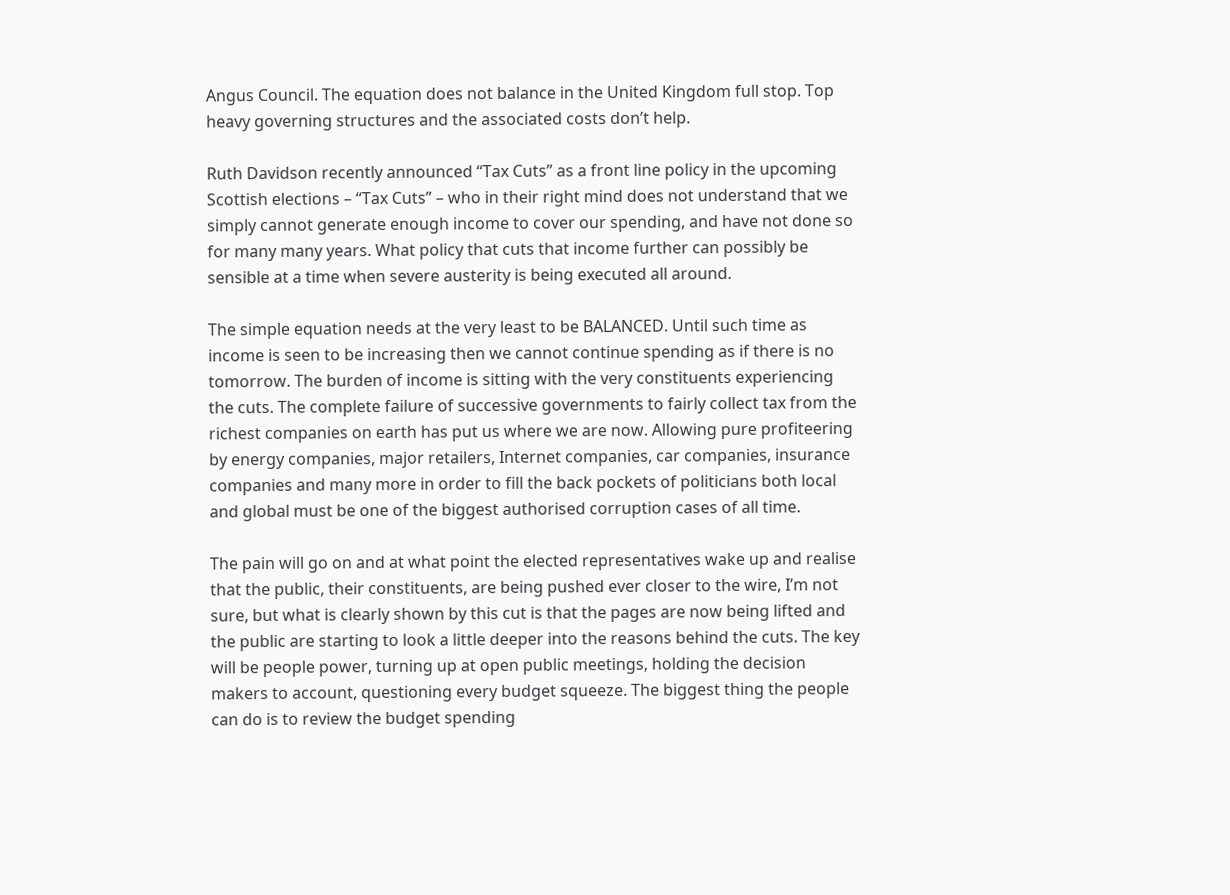Angus Council. The equation does not balance in the United Kingdom full stop. Top heavy governing structures and the associated costs don’t help.

Ruth Davidson recently announced “Tax Cuts” as a front line policy in the upcoming Scottish elections – “Tax Cuts” – who in their right mind does not understand that we simply cannot generate enough income to cover our spending, and have not done so for many many years. What policy that cuts that income further can possibly be sensible at a time when severe austerity is being executed all around.

The simple equation needs at the very least to be BALANCED. Until such time as income is seen to be increasing then we cannot continue spending as if there is no tomorrow. The burden of income is sitting with the very constituents experiencing the cuts. The complete failure of successive governments to fairly collect tax from the richest companies on earth has put us where we are now. Allowing pure profiteering by energy companies, major retailers, Internet companies, car companies, insurance companies and many more in order to fill the back pockets of politicians both local and global must be one of the biggest authorised corruption cases of all time.

The pain will go on and at what point the elected representatives wake up and realise that the public, their constituents, are being pushed ever closer to the wire, I’m not sure, but what is clearly shown by this cut is that the pages are now being lifted and the public are starting to look a little deeper into the reasons behind the cuts. The key will be people power, turning up at open public meetings, holding the decision makers to account, questioning every budget squeeze. The biggest thing the people can do is to review the budget spending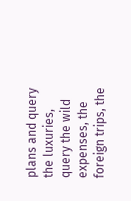plans and query the luxuries, query the wild expenses, the foreign trips, the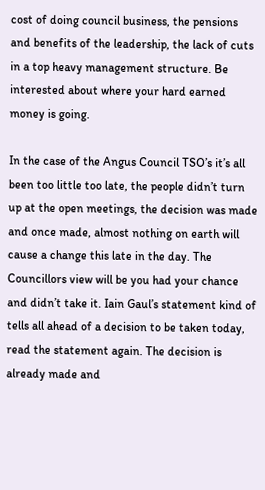cost of doing council business, the pensions and benefits of the leadership, the lack of cuts in a top heavy management structure. Be interested about where your hard earned money is going.

In the case of the Angus Council TSO’s it’s all been too little too late, the people didn’t turn up at the open meetings, the decision was made and once made, almost nothing on earth will cause a change this late in the day. The Councillors view will be you had your chance and didn’t take it. Iain Gaul’s statement kind of tells all ahead of a decision to be taken today, read the statement again. The decision is already made and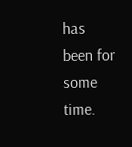has been for some time.